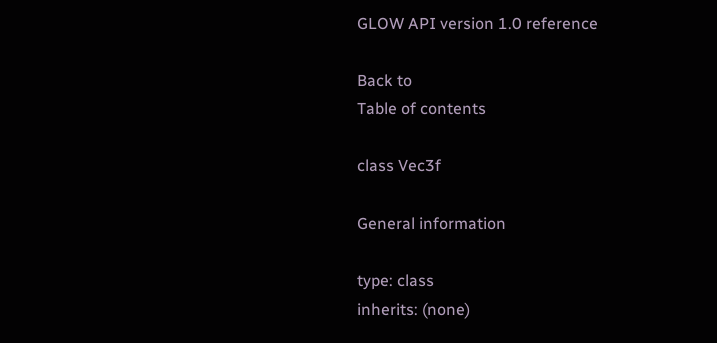GLOW API version 1.0 reference

Back to
Table of contents

class Vec3f

General information

type: class
inherits: (none)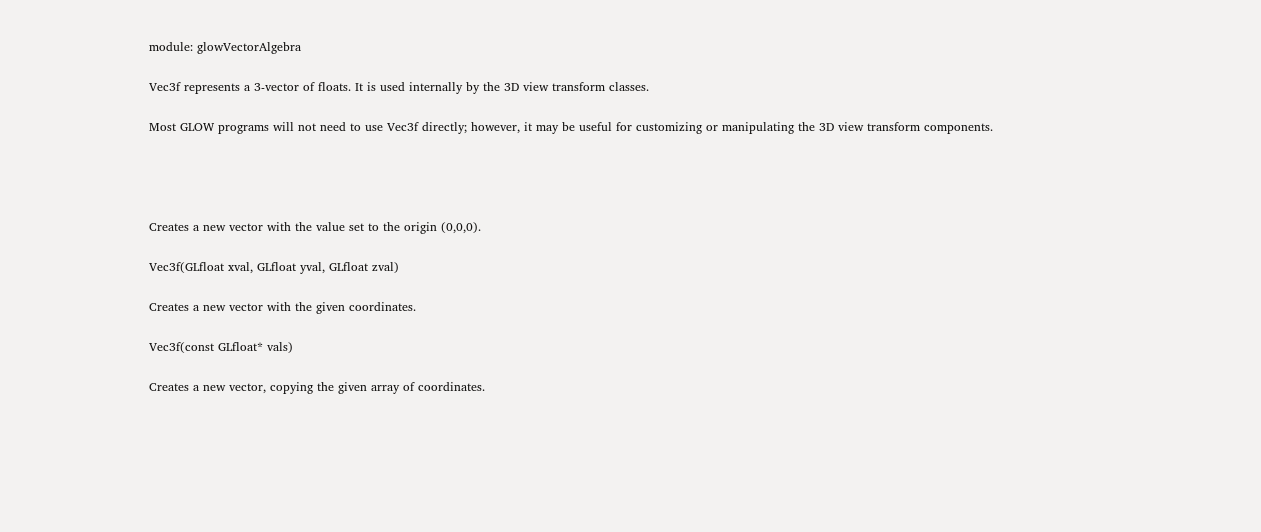module: glowVectorAlgebra

Vec3f represents a 3-vector of floats. It is used internally by the 3D view transform classes.

Most GLOW programs will not need to use Vec3f directly; however, it may be useful for customizing or manipulating the 3D view transform components.




Creates a new vector with the value set to the origin (0,0,0).

Vec3f(GLfloat xval, GLfloat yval, GLfloat zval)

Creates a new vector with the given coordinates.

Vec3f(const GLfloat* vals)

Creates a new vector, copying the given array of coordinates.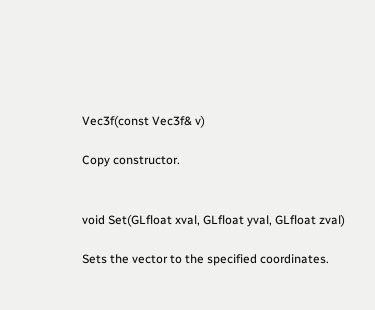Vec3f(const Vec3f& v)

Copy constructor.


void Set(GLfloat xval, GLfloat yval, GLfloat zval)

Sets the vector to the specified coordinates.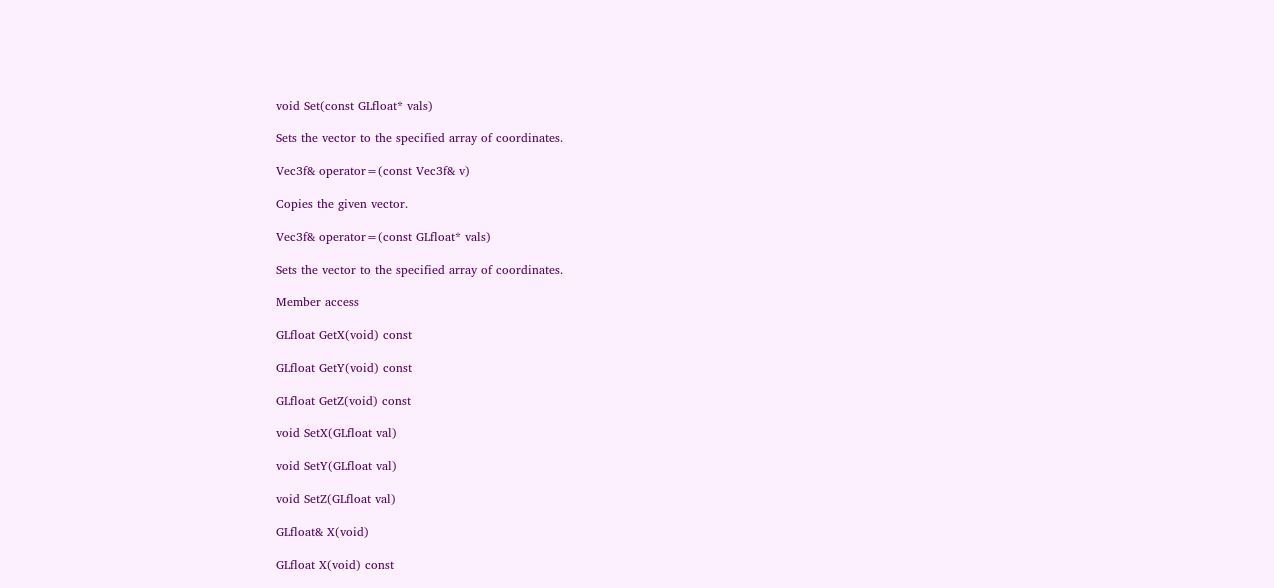void Set(const GLfloat* vals)

Sets the vector to the specified array of coordinates.

Vec3f& operator=(const Vec3f& v)

Copies the given vector.

Vec3f& operator=(const GLfloat* vals)

Sets the vector to the specified array of coordinates.

Member access

GLfloat GetX(void) const

GLfloat GetY(void) const

GLfloat GetZ(void) const

void SetX(GLfloat val)

void SetY(GLfloat val)

void SetZ(GLfloat val)

GLfloat& X(void)

GLfloat X(void) const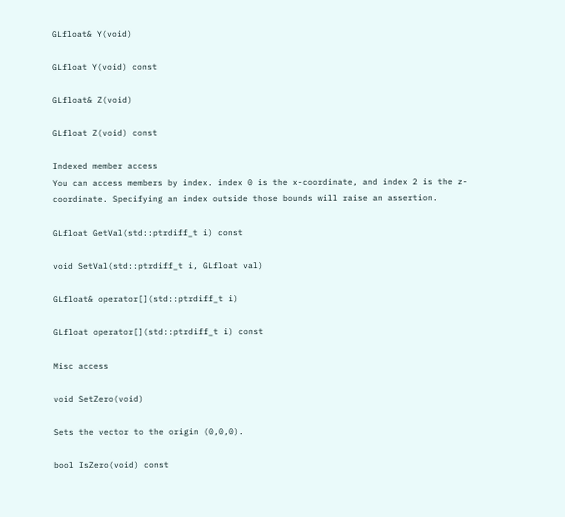GLfloat& Y(void)

GLfloat Y(void) const

GLfloat& Z(void)

GLfloat Z(void) const

Indexed member access
You can access members by index. index 0 is the x-coordinate, and index 2 is the z-coordinate. Specifying an index outside those bounds will raise an assertion.

GLfloat GetVal(std::ptrdiff_t i) const

void SetVal(std::ptrdiff_t i, GLfloat val)

GLfloat& operator[](std::ptrdiff_t i)

GLfloat operator[](std::ptrdiff_t i) const

Misc access

void SetZero(void)

Sets the vector to the origin (0,0,0).

bool IsZero(void) const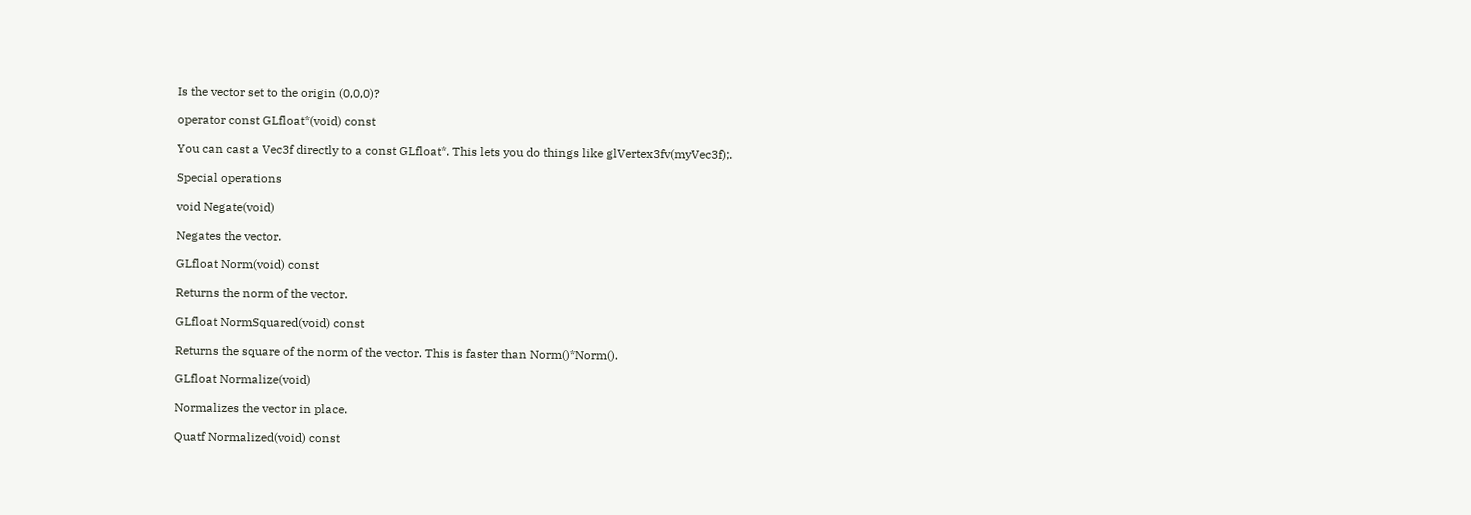Is the vector set to the origin (0,0,0)?

operator const GLfloat*(void) const

You can cast a Vec3f directly to a const GLfloat*. This lets you do things like glVertex3fv(myVec3f);.

Special operations

void Negate(void)

Negates the vector.

GLfloat Norm(void) const

Returns the norm of the vector.

GLfloat NormSquared(void) const

Returns the square of the norm of the vector. This is faster than Norm()*Norm().

GLfloat Normalize(void)

Normalizes the vector in place.

Quatf Normalized(void) const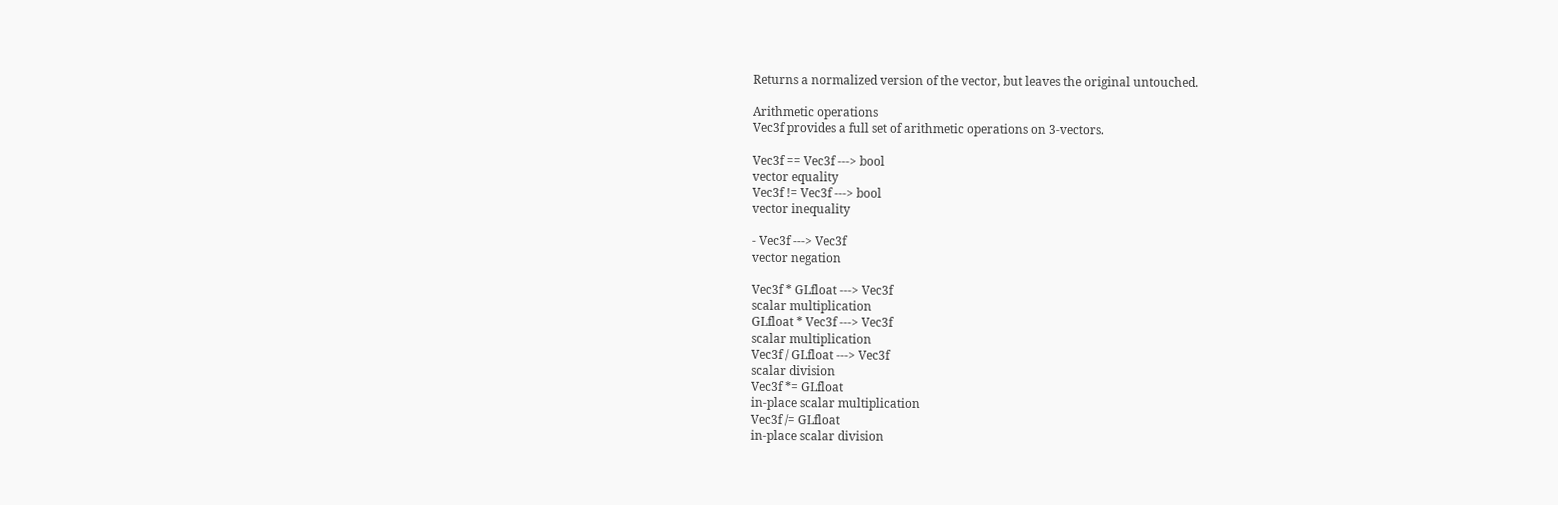Returns a normalized version of the vector, but leaves the original untouched.

Arithmetic operations
Vec3f provides a full set of arithmetic operations on 3-vectors.

Vec3f == Vec3f ---> bool
vector equality
Vec3f != Vec3f ---> bool
vector inequality

- Vec3f ---> Vec3f
vector negation

Vec3f * GLfloat ---> Vec3f
scalar multiplication
GLfloat * Vec3f ---> Vec3f
scalar multiplication
Vec3f / GLfloat ---> Vec3f
scalar division
Vec3f *= GLfloat
in-place scalar multiplication
Vec3f /= GLfloat
in-place scalar division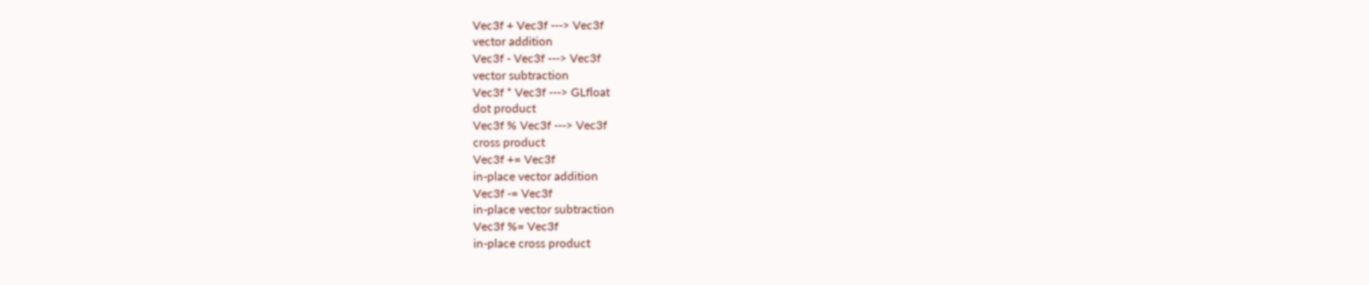Vec3f + Vec3f ---> Vec3f
vector addition
Vec3f - Vec3f ---> Vec3f
vector subtraction
Vec3f * Vec3f ---> GLfloat
dot product
Vec3f % Vec3f ---> Vec3f
cross product
Vec3f += Vec3f
in-place vector addition
Vec3f -= Vec3f
in-place vector subtraction
Vec3f %= Vec3f
in-place cross product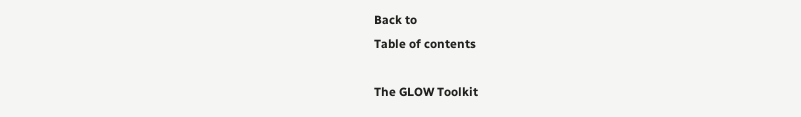Back to
Table of contents

The GLOW Toolkit